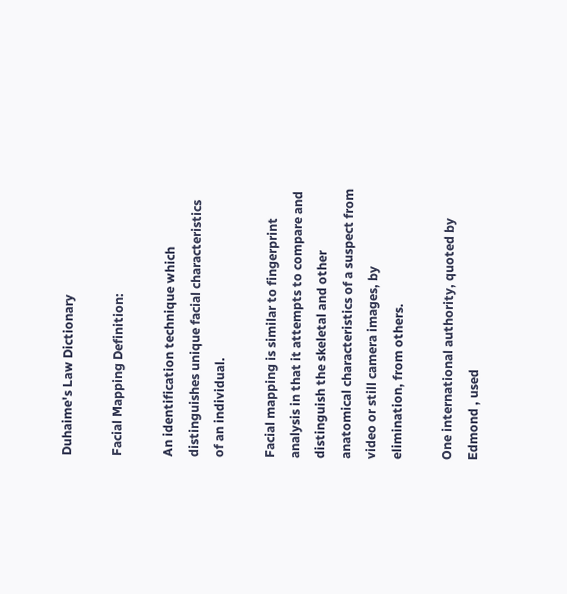Duhaime's Law Dictionary

Facial Mapping Definition:

An identification technique which distinguishes unique facial characteristics of an individual.

Facial mapping is similar to fingerprint analysis in that it attempts to compare and distinguish the skeletal and other anatomical characteristics of a suspect from video or still camera images, by elimination, from others.

One international authority, quoted by Edmond , used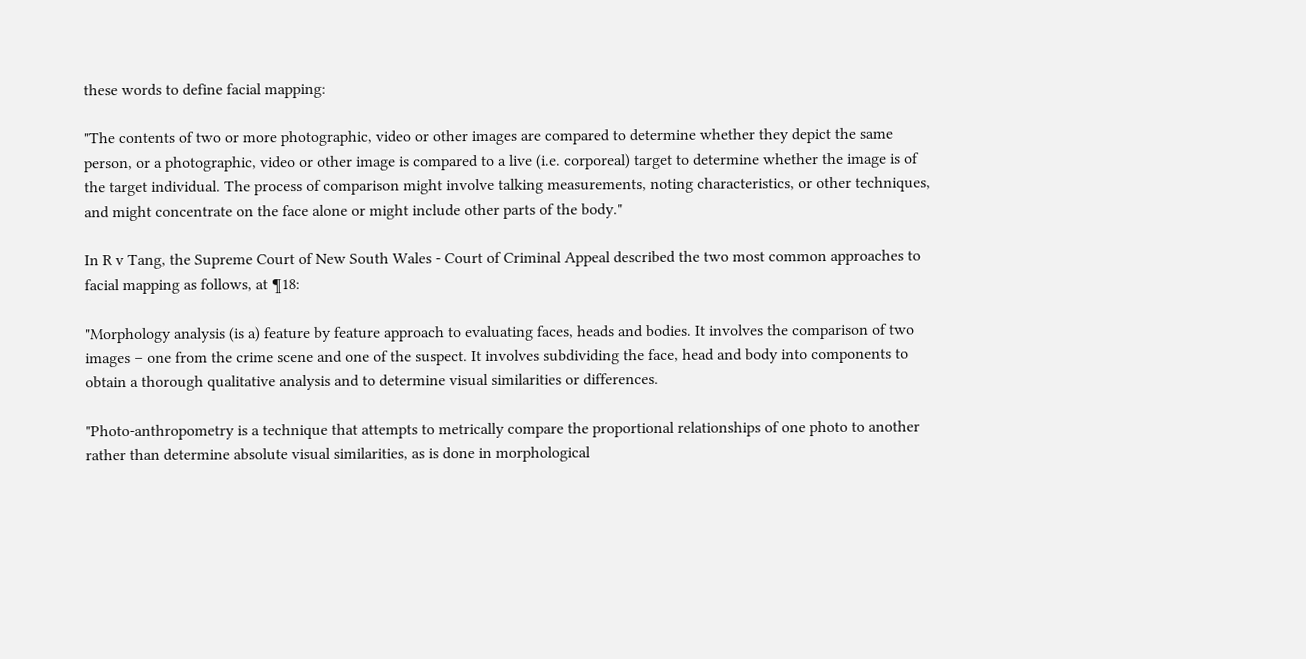these words to define facial mapping:

"The contents of two or more photographic, video or other images are compared to determine whether they depict the same person, or a photographic, video or other image is compared to a live (i.e. corporeal) target to determine whether the image is of the target individual. The process of comparison might involve talking measurements, noting characteristics, or other techniques, and might concentrate on the face alone or might include other parts of the body."

In R v Tang, the Supreme Court of New South Wales - Court of Criminal Appeal described the two most common approaches to facial mapping as follows, at ¶18:

"Morphology analysis (is a) feature by feature approach to evaluating faces, heads and bodies. It involves the comparison of two images – one from the crime scene and one of the suspect. It involves subdividing the face, head and body into components to obtain a thorough qualitative analysis and to determine visual similarities or differences.

"Photo-anthropometry is a technique that attempts to metrically compare the proportional relationships of one photo to another rather than determine absolute visual similarities, as is done in morphological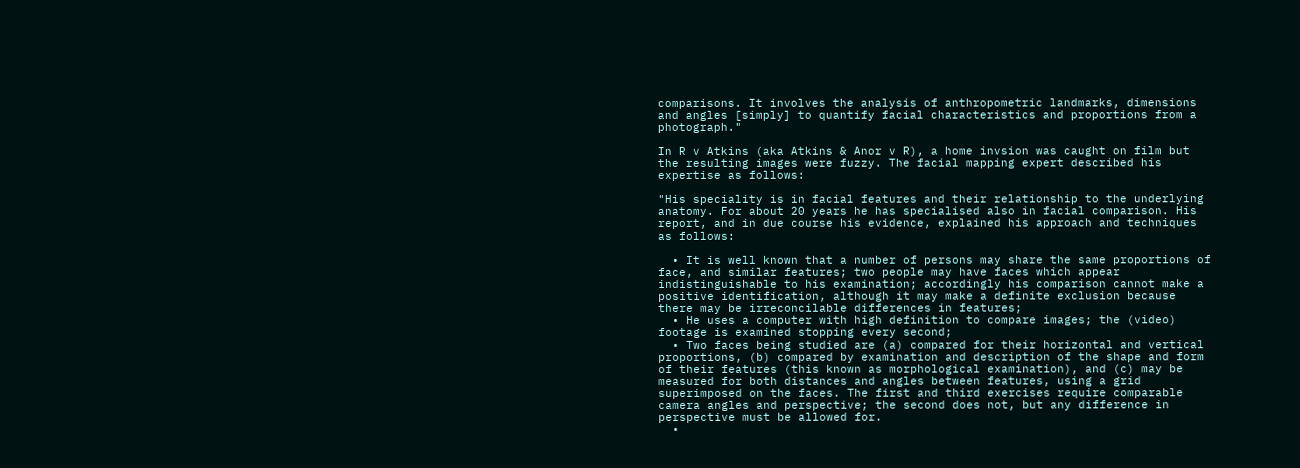comparisons. It involves the analysis of anthropometric landmarks, dimensions and angles [simply] to quantify facial characteristics and proportions from a photograph."

In R v Atkins (aka Atkins & Anor v R), a home invsion was caught on film but the resulting images were fuzzy. The facial mapping expert described his expertise as follows:

"His speciality is in facial features and their relationship to the underlying anatomy. For about 20 years he has specialised also in facial comparison. His report, and in due course his evidence, explained his approach and techniques as follows:

  • It is well known that a number of persons may share the same proportions of face, and similar features; two people may have faces which appear indistinguishable to his examination; accordingly his comparison cannot make a positive identification, although it may make a definite exclusion because there may be irreconcilable differences in features;
  • He uses a computer with high definition to compare images; the (video) footage is examined stopping every second;
  • Two faces being studied are (a) compared for their horizontal and vertical proportions, (b) compared by examination and description of the shape and form of their features (this known as morphological examination), and (c) may be measured for both distances and angles between features, using a grid superimposed on the faces. The first and third exercises require comparable camera angles and perspective; the second does not, but any difference in perspective must be allowed for.
  •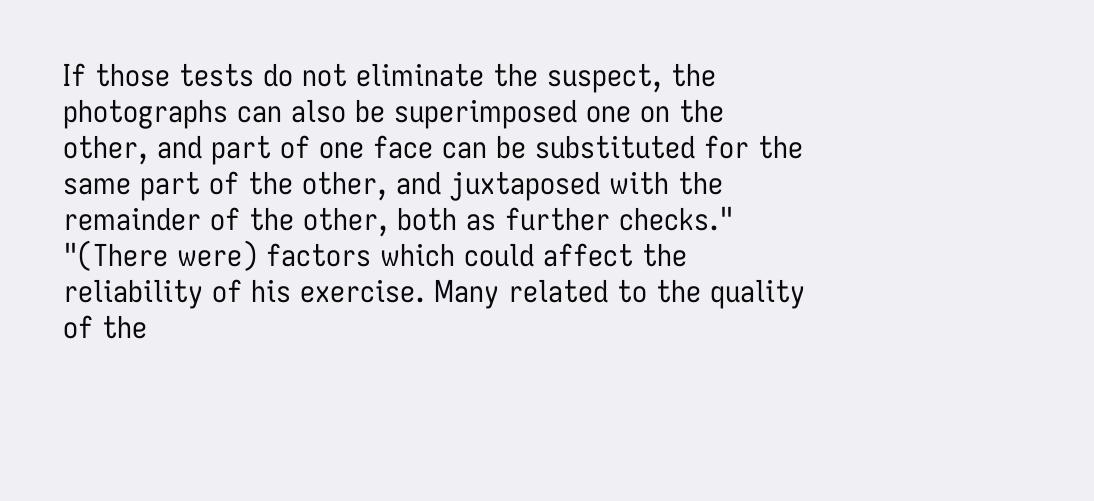If those tests do not eliminate the suspect, the photographs can also be superimposed one on the other, and part of one face can be substituted for the same part of the other, and juxtaposed with the remainder of the other, both as further checks."
"(There were) factors which could affect the reliability of his exercise. Many related to the quality of the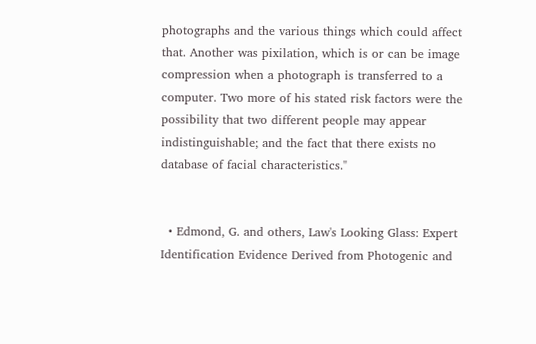photographs and the various things which could affect that. Another was pixilation, which is or can be image compression when a photograph is transferred to a computer. Two more of his stated risk factors were the possibility that two different people may appear indistinguishable; and the fact that there exists no database of facial characteristics."


  • Edmond, G. and others, Law's Looking Glass: Expert Identification Evidence Derived from Photogenic and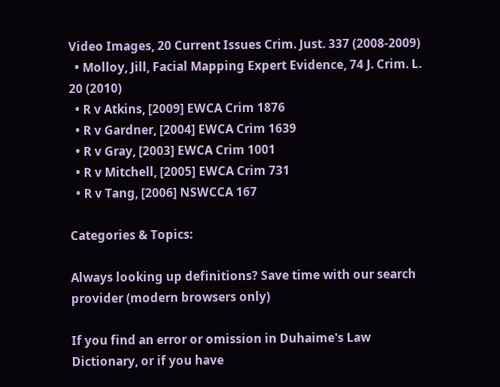Video Images, 20 Current Issues Crim. Just. 337 (2008-2009)
  • Molloy, Jill, Facial Mapping Expert Evidence, 74 J. Crim. L. 20 (2010)
  • R v Atkins, [2009] EWCA Crim 1876
  • R v Gardner, [2004] EWCA Crim 1639
  • R v Gray, [2003] EWCA Crim 1001
  • R v Mitchell, [2005] EWCA Crim 731
  • R v Tang, [2006] NSWCCA 167

Categories & Topics:

Always looking up definitions? Save time with our search provider (modern browsers only)

If you find an error or omission in Duhaime's Law Dictionary, or if you have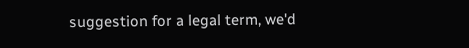suggestion for a legal term, we'd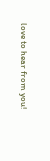love to hear from you!